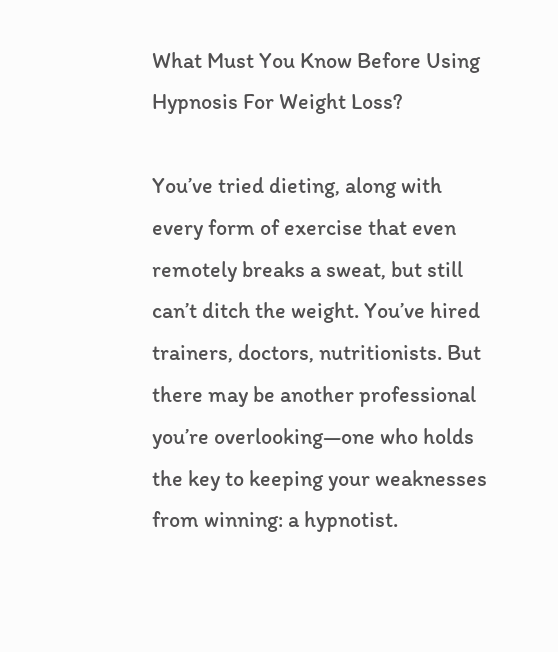What Must You Know Before Using Hypnosis For Weight Loss?

You’ve tried dieting, along with every form of exercise that even remotely breaks a sweat, but still can’t ditch the weight. You’ve hired trainers, doctors, nutritionists. But there may be another professional you’re overlooking—one who holds the key to keeping your weaknesses from winning: a hypnotist.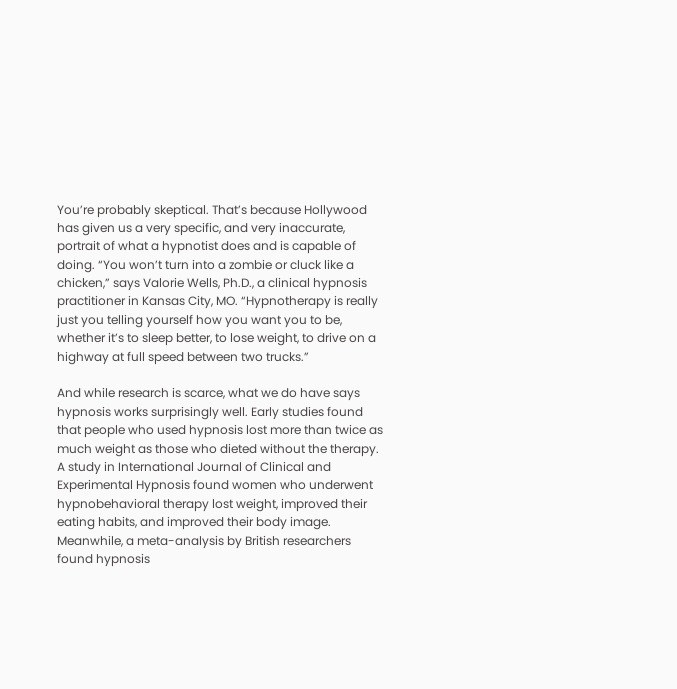You’re probably skeptical. That’s because Hollywood has given us a very specific, and very inaccurate, portrait of what a hypnotist does and is capable of doing. “You won’t turn into a zombie or cluck like a chicken,” says Valorie Wells, Ph.D., a clinical hypnosis practitioner in Kansas City, MO. “Hypnotherapy is really just you telling yourself how you want you to be, whether it’s to sleep better, to lose weight, to drive on a highway at full speed between two trucks.”

And while research is scarce, what we do have says hypnosis works surprisingly well. Early studies found that people who used hypnosis lost more than twice as much weight as those who dieted without the therapy. A study in International Journal of Clinical and Experimental Hypnosis found women who underwent hypnobehavioral therapy lost weight, improved their eating habits, and improved their body image. Meanwhile, a meta-analysis by British researchers found hypnosis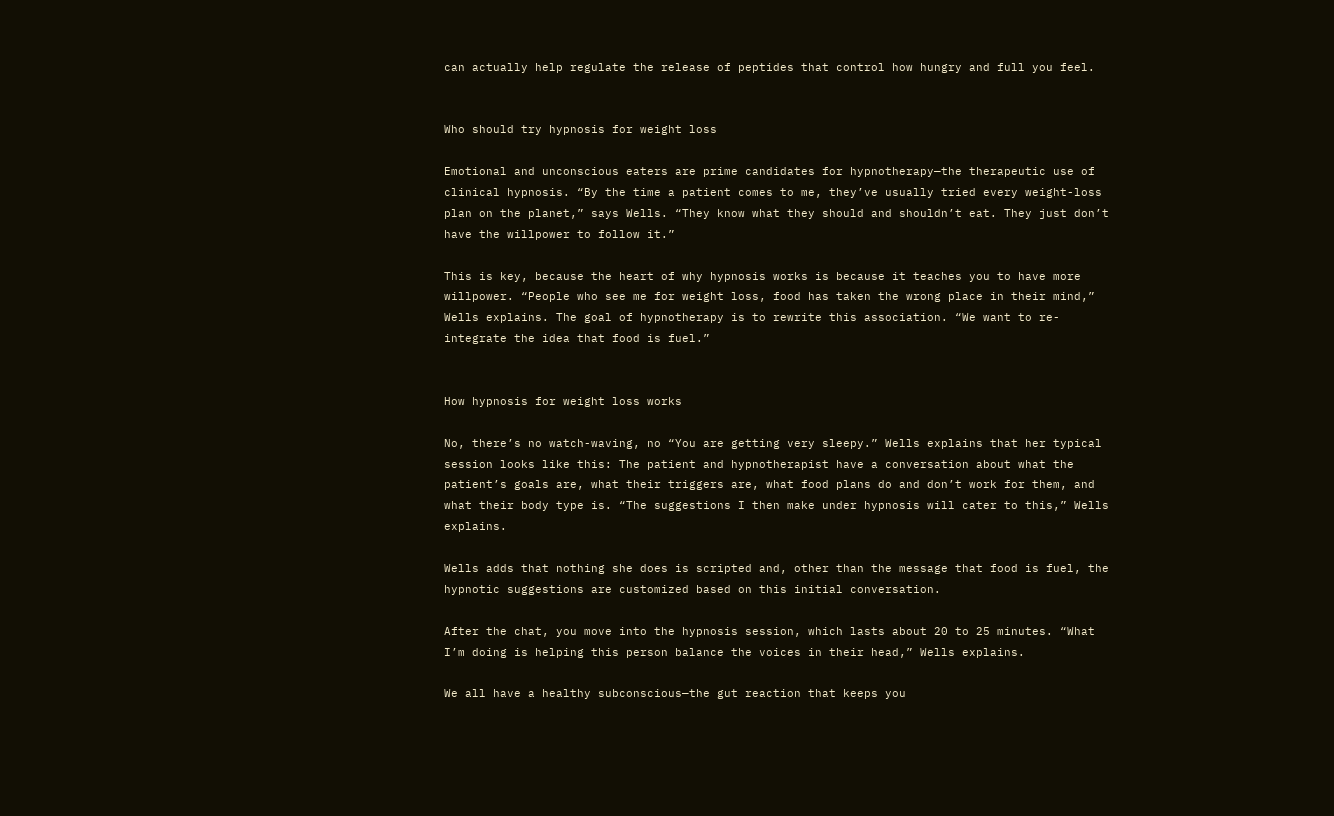can actually help regulate the release of peptides that control how hungry and full you feel.


Who should try hypnosis for weight loss

Emotional and unconscious eaters are prime candidates for hypnotherapy—the therapeutic use of clinical hypnosis. “By the time a patient comes to me, they’ve usually tried every weight-loss plan on the planet,” says Wells. “They know what they should and shouldn’t eat. They just don’t have the willpower to follow it.”

This is key, because the heart of why hypnosis works is because it teaches you to have more willpower. “People who see me for weight loss, food has taken the wrong place in their mind,” Wells explains. The goal of hypnotherapy is to rewrite this association. “We want to re-integrate the idea that food is fuel.”


How hypnosis for weight loss works

No, there’s no watch-waving, no “You are getting very sleepy.” Wells explains that her typical session looks like this: The patient and hypnotherapist have a conversation about what the patient’s goals are, what their triggers are, what food plans do and don’t work for them, and what their body type is. “The suggestions I then make under hypnosis will cater to this,” Wells explains.

Wells adds that nothing she does is scripted and, other than the message that food is fuel, the hypnotic suggestions are customized based on this initial conversation.

After the chat, you move into the hypnosis session, which lasts about 20 to 25 minutes. “What I’m doing is helping this person balance the voices in their head,” Wells explains.

We all have a healthy subconscious—the gut reaction that keeps you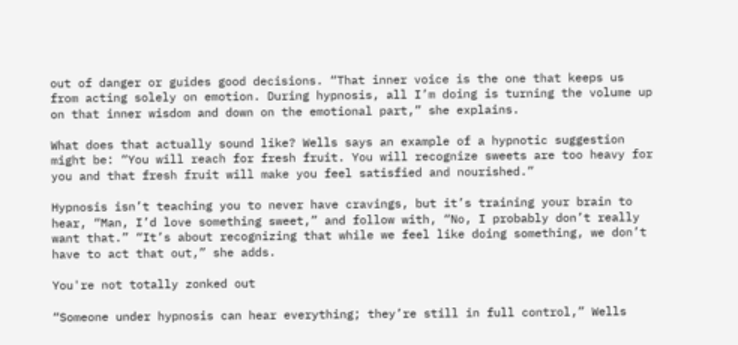out of danger or guides good decisions. “That inner voice is the one that keeps us from acting solely on emotion. During hypnosis, all I’m doing is turning the volume up on that inner wisdom and down on the emotional part,” she explains.

What does that actually sound like? Wells says an example of a hypnotic suggestion might be: “You will reach for fresh fruit. You will recognize sweets are too heavy for you and that fresh fruit will make you feel satisfied and nourished.”

Hypnosis isn’t teaching you to never have cravings, but it’s training your brain to hear, “Man, I’d love something sweet,” and follow with, “No, I probably don’t really want that.” “It’s about recognizing that while we feel like doing something, we don’t have to act that out,” she adds.

You're not totally zonked out

“Someone under hypnosis can hear everything; they’re still in full control,” Wells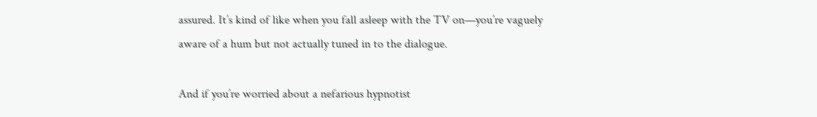assured. It’s kind of like when you fall asleep with the TV on—you’re vaguely aware of a hum but not actually tuned in to the dialogue.

And if you’re worried about a nefarious hypnotist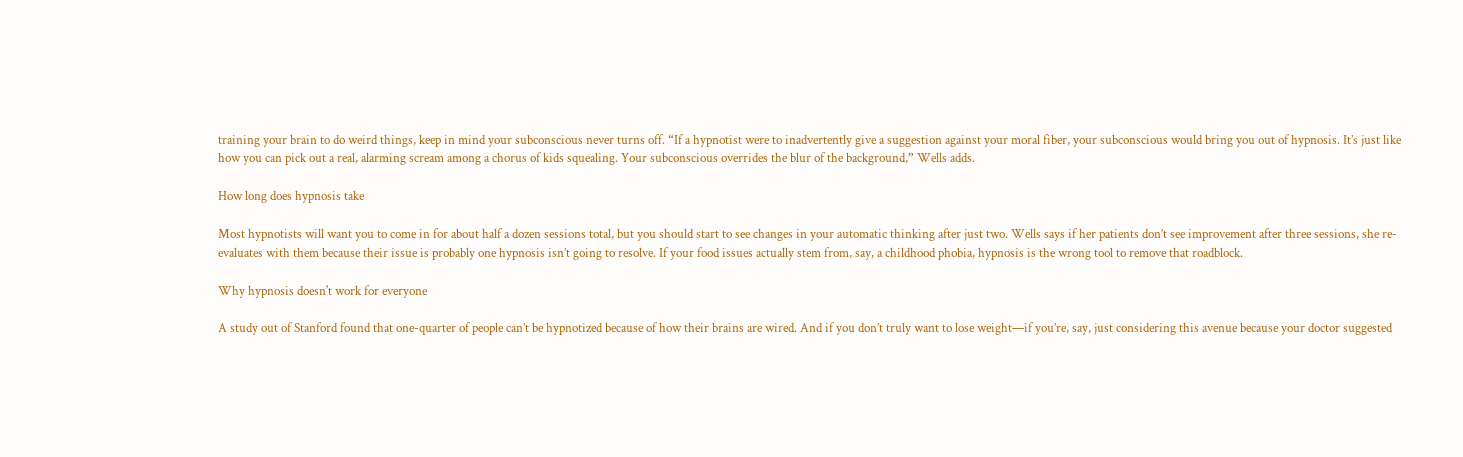training your brain to do weird things, keep in mind your subconscious never turns off. “If a hypnotist were to inadvertently give a suggestion against your moral fiber, your subconscious would bring you out of hypnosis. It’s just like how you can pick out a real, alarming scream among a chorus of kids squealing. Your subconscious overrides the blur of the background,” Wells adds.

How long does hypnosis take

Most hypnotists will want you to come in for about half a dozen sessions total, but you should start to see changes in your automatic thinking after just two. Wells says if her patients don’t see improvement after three sessions, she re-evaluates with them because their issue is probably one hypnosis isn’t going to resolve. If your food issues actually stem from, say, a childhood phobia, hypnosis is the wrong tool to remove that roadblock.

Why hypnosis doesn't work for everyone

A study out of Stanford found that one-quarter of people can’t be hypnotized because of how their brains are wired. And if you don’t truly want to lose weight—if you’re, say, just considering this avenue because your doctor suggested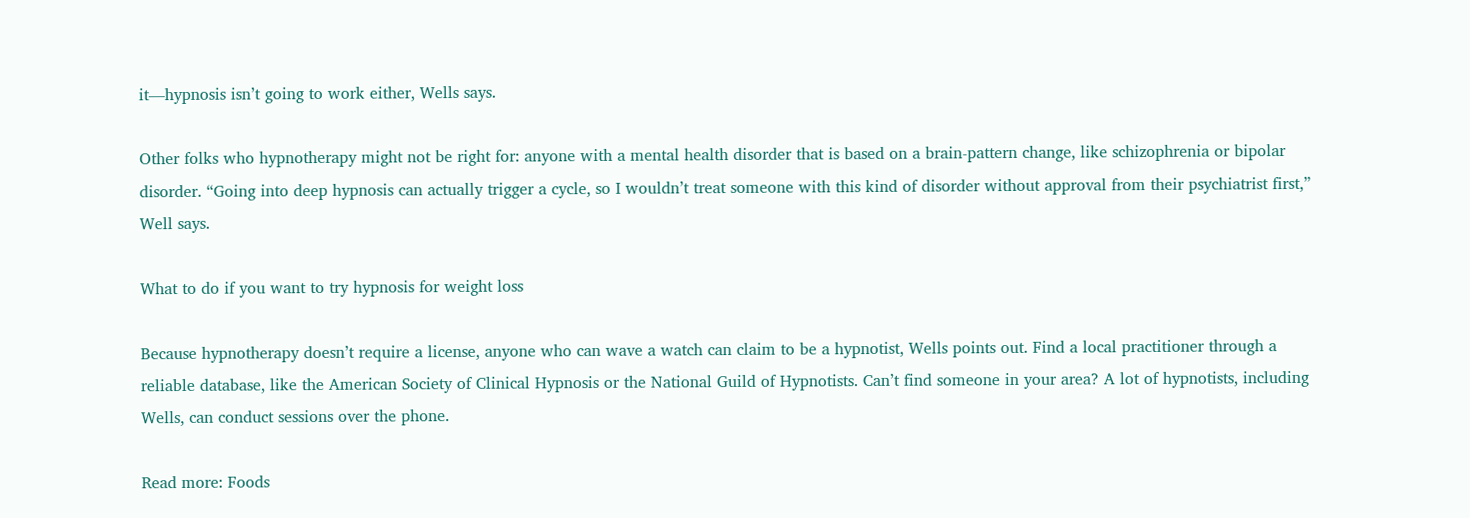it—hypnosis isn’t going to work either, Wells says.

Other folks who hypnotherapy might not be right for: anyone with a mental health disorder that is based on a brain-pattern change, like schizophrenia or bipolar disorder. “Going into deep hypnosis can actually trigger a cycle, so I wouldn’t treat someone with this kind of disorder without approval from their psychiatrist first,” Well says.

What to do if you want to try hypnosis for weight loss

Because hypnotherapy doesn’t require a license, anyone who can wave a watch can claim to be a hypnotist, Wells points out. Find a local practitioner through a reliable database, like the American Society of Clinical Hypnosis or the National Guild of Hypnotists. Can’t find someone in your area? A lot of hypnotists, including Wells, can conduct sessions over the phone.

Read more: Foods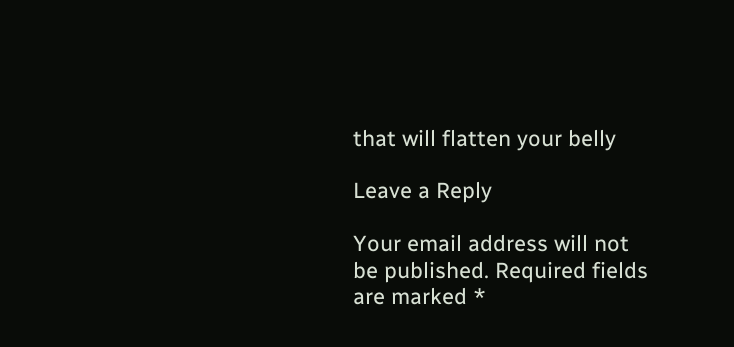that will flatten your belly

Leave a Reply

Your email address will not be published. Required fields are marked *